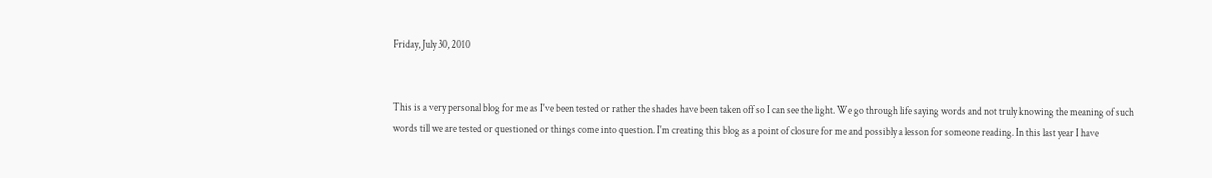Friday, July 30, 2010


This is a very personal blog for me as I've been tested or rather the shades have been taken off so I can see the light. We go through life saying words and not truly knowing the meaning of such words till we are tested or questioned or things come into question. I'm creating this blog as a point of closure for me and possibly a lesson for someone reading. In this last year I have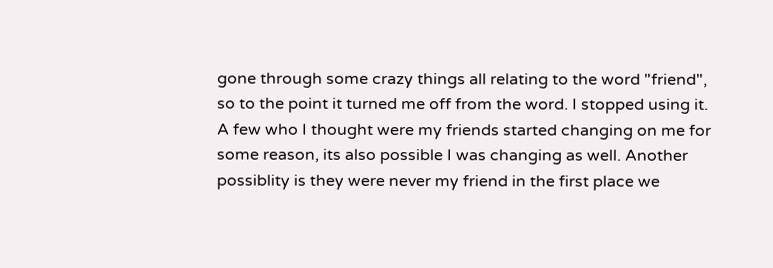gone through some crazy things all relating to the word "friend", so to the point it turned me off from the word. I stopped using it. A few who I thought were my friends started changing on me for some reason, its also possible I was changing as well. Another possiblity is they were never my friend in the first place we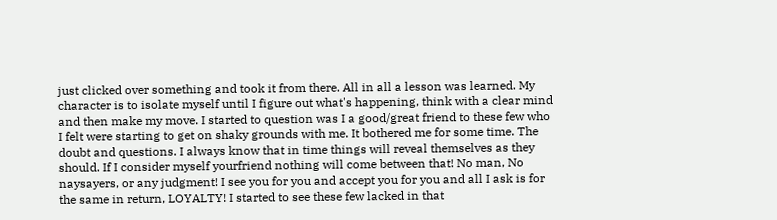just clicked over something and took it from there. All in all a lesson was learned. My character is to isolate myself until I figure out what's happening, think with a clear mind and then make my move. I started to question was I a good/great friend to these few who I felt were starting to get on shaky grounds with me. It bothered me for some time. The doubt and questions. I always know that in time things will reveal themselves as they should. If I consider myself yourfriend nothing will come between that! No man, No naysayers, or any judgment! I see you for you and accept you for you and all I ask is for the same in return, LOYALTY! I started to see these few lacked in that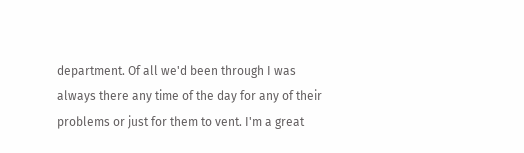department. Of all we'd been through I was always there any time of the day for any of their problems or just for them to vent. I'm a great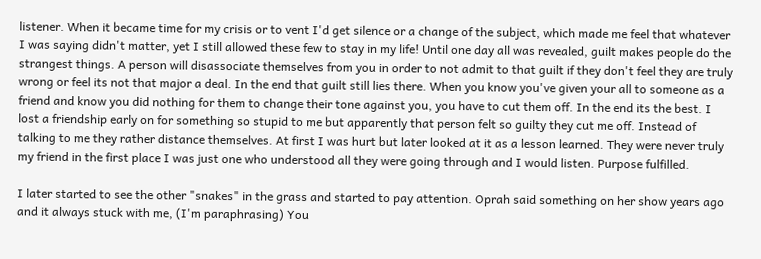listener. When it became time for my crisis or to vent I'd get silence or a change of the subject, which made me feel that whatever I was saying didn't matter, yet I still allowed these few to stay in my life! Until one day all was revealed, guilt makes people do the strangest things. A person will disassociate themselves from you in order to not admit to that guilt if they don't feel they are truly wrong or feel its not that major a deal. In the end that guilt still lies there. When you know you've given your all to someone as a friend and know you did nothing for them to change their tone against you, you have to cut them off. In the end its the best. I lost a friendship early on for something so stupid to me but apparently that person felt so guilty they cut me off. Instead of talking to me they rather distance themselves. At first I was hurt but later looked at it as a lesson learned. They were never truly my friend in the first place I was just one who understood all they were going through and I would listen. Purpose fulfilled.

I later started to see the other "snakes" in the grass and started to pay attention. Oprah said something on her show years ago and it always stuck with me, (I'm paraphrasing) You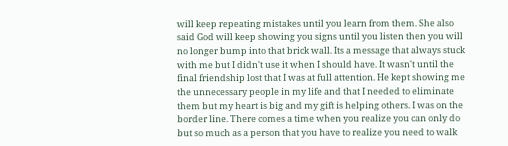will keep repeating mistakes until you learn from them. She also said God will keep showing you signs until you listen then you will no longer bump into that brick wall. Its a message that always stuck with me but I didn't use it when I should have. It wasn't until the final friendship lost that I was at full attention. He kept showing me the unnecessary people in my life and that I needed to eliminate them but my heart is big and my gift is helping others. I was on the border line. There comes a time when you realize you can only do but so much as a person that you have to realize you need to walk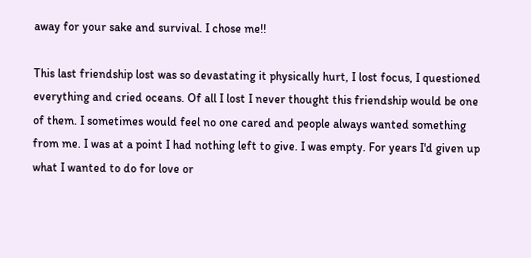away for your sake and survival. I chose me!!

This last friendship lost was so devastating it physically hurt, I lost focus, I questioned everything and cried oceans. Of all I lost I never thought this friendship would be one of them. I sometimes would feel no one cared and people always wanted something from me. I was at a point I had nothing left to give. I was empty. For years I'd given up what I wanted to do for love or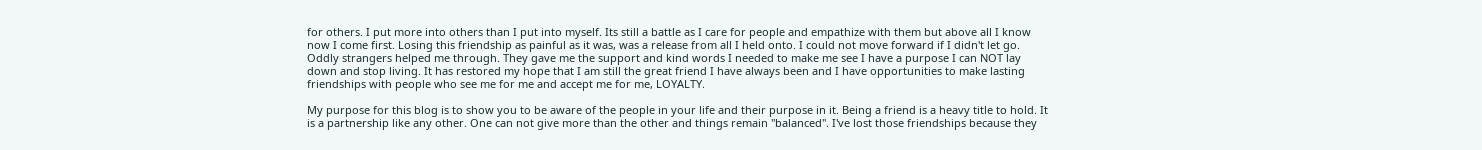for others. I put more into others than I put into myself. Its still a battle as I care for people and empathize with them but above all I know now I come first. Losing this friendship as painful as it was, was a release from all I held onto. I could not move forward if I didn't let go. Oddly strangers helped me through. They gave me the support and kind words I needed to make me see I have a purpose I can NOT lay down and stop living. It has restored my hope that I am still the great friend I have always been and I have opportunities to make lasting friendships with people who see me for me and accept me for me, LOYALTY.

My purpose for this blog is to show you to be aware of the people in your life and their purpose in it. Being a friend is a heavy title to hold. It is a partnership like any other. One can not give more than the other and things remain "balanced". I've lost those friendships because they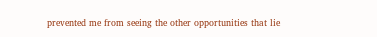prevented me from seeing the other opportunities that lie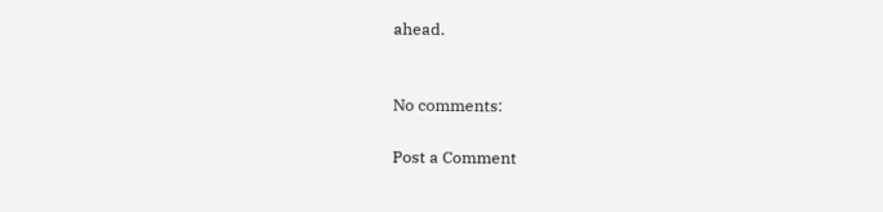ahead.


No comments:

Post a Comment